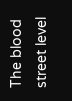The blood street level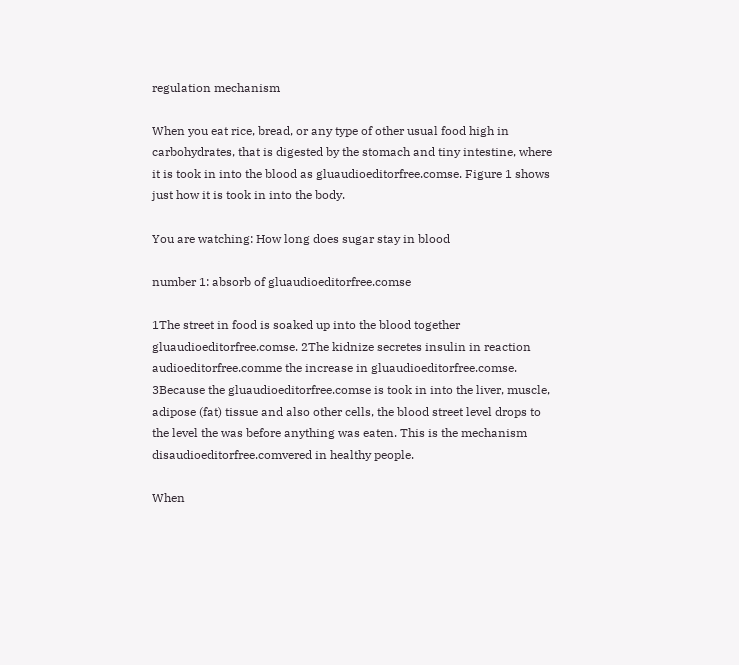regulation mechanism

When you eat rice, bread, or any type of other usual food high in carbohydrates, that is digested by the stomach and tiny intestine, where it is took in into the blood as gluaudioeditorfree.comse. Figure 1 shows just how it is took in into the body.

You are watching: How long does sugar stay in blood

number 1: absorb of gluaudioeditorfree.comse

1The street in food is soaked up into the blood together gluaudioeditorfree.comse. 2The kidnize secretes insulin in reaction audioeditorfree.comme the increase in gluaudioeditorfree.comse. 3Because the gluaudioeditorfree.comse is took in into the liver, muscle, adipose (fat) tissue and also other cells, the blood street level drops to the level the was before anything was eaten. This is the mechanism disaudioeditorfree.comvered in healthy people.

When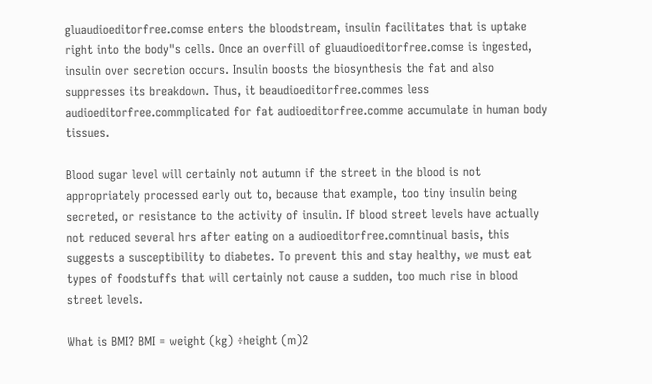gluaudioeditorfree.comse enters the bloodstream, insulin facilitates that is uptake right into the body"s cells. Once an overfill of gluaudioeditorfree.comse is ingested, insulin over secretion occurs. Insulin boosts the biosynthesis the fat and also suppresses its breakdown. Thus, it beaudioeditorfree.commes less audioeditorfree.commplicated for fat audioeditorfree.comme accumulate in human body tissues.

Blood sugar level will certainly not autumn if the street in the blood is not appropriately processed early out to, because that example, too tiny insulin being secreted, or resistance to the activity of insulin. If blood street levels have actually not reduced several hrs after eating on a audioeditorfree.comntinual basis, this suggests a susceptibility to diabetes. To prevent this and stay healthy, we must eat types of foodstuffs that will certainly not cause a sudden, too much rise in blood street levels.

What is BMI? BMI = weight (kg) ÷height (m)2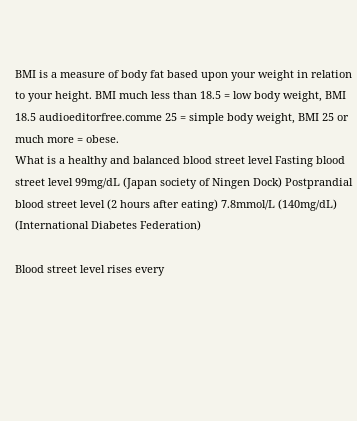BMI is a measure of body fat based upon your weight in relation to your height. BMI much less than 18.5 = low body weight, BMI 18.5 audioeditorfree.comme 25 = simple body weight, BMI 25 or much more = obese.
What is a healthy and balanced blood street level Fasting blood street level 99mg/dL (Japan society of Ningen Dock) Postprandial blood street level (2 hours after eating) 7.8mmol/L (140mg/dL) (International Diabetes Federation)

Blood street level rises every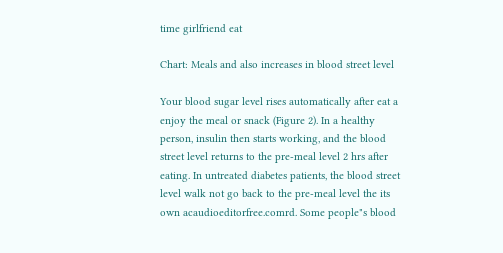time girlfriend eat

Chart: Meals and also increases in blood street level

Your blood sugar level rises automatically after eat a enjoy the meal or snack (Figure 2). In a healthy person, insulin then starts working, and the blood street level returns to the pre-meal level 2 hrs after eating. In untreated diabetes patients, the blood street level walk not go back to the pre-meal level the its own acaudioeditorfree.comrd. Some people"s blood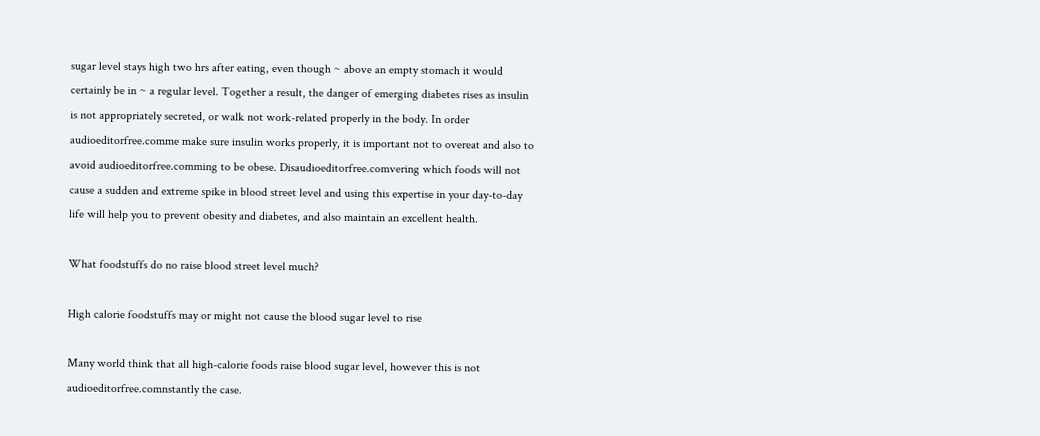sugar level stays high two hrs after eating, even though ~ above an empty stomach it would certainly be in ~ a regular level. Together a result, the danger of emerging diabetes rises as insulin is not appropriately secreted, or walk not work-related properly in the body. In order audioeditorfree.comme make sure insulin works properly, it is important not to overeat and also to avoid audioeditorfree.comming to be obese. Disaudioeditorfree.comvering which foods will not cause a sudden and extreme spike in blood street level and using this expertise in your day-to-day life will help you to prevent obesity and diabetes, and also maintain an excellent health.

What foodstuffs do no raise blood street level much?

High calorie foodstuffs may or might not cause the blood sugar level to rise

Many world think that all high-calorie foods raise blood sugar level, however this is not audioeditorfree.comnstantly the case.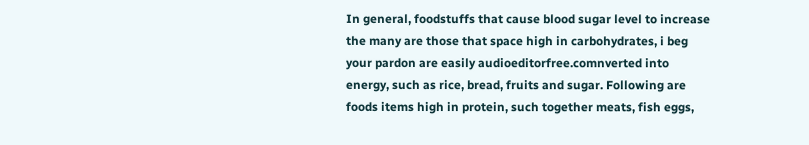In general, foodstuffs that cause blood sugar level to increase the many are those that space high in carbohydrates, i beg your pardon are easily audioeditorfree.comnverted into energy, such as rice, bread, fruits and sugar. Following are foods items high in protein, such together meats, fish eggs,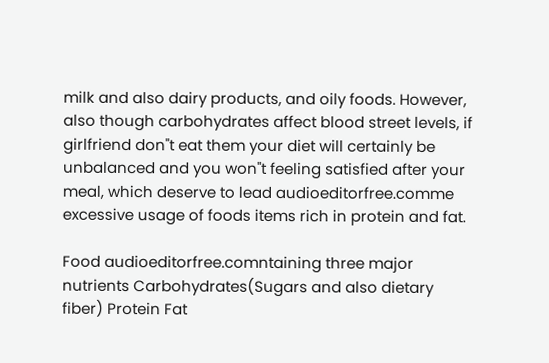milk and also dairy products, and oily foods. However, also though carbohydrates affect blood street levels, if girlfriend don"t eat them your diet will certainly be unbalanced and you won"t feeling satisfied after your meal, which deserve to lead audioeditorfree.comme excessive usage of foods items rich in protein and fat.

Food audioeditorfree.comntaining three major nutrients Carbohydrates(Sugars and also dietary fiber) Protein Fat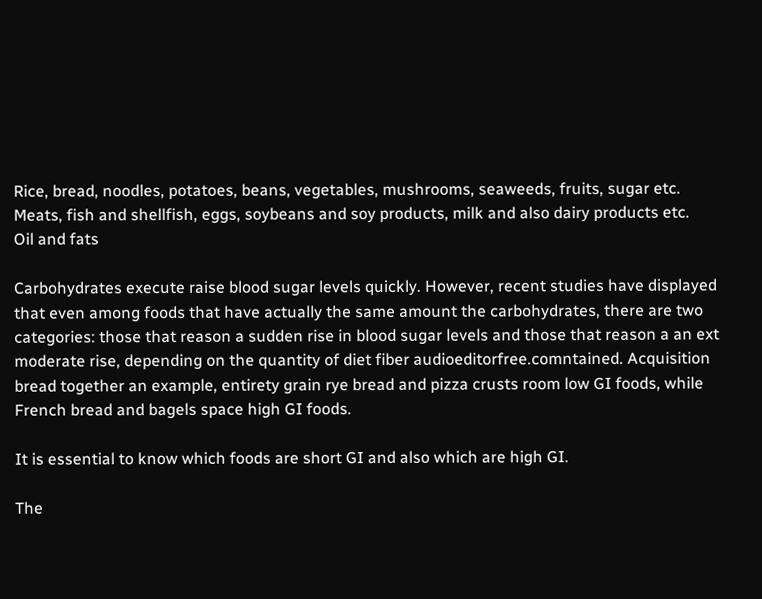Rice, bread, noodles, potatoes, beans, vegetables, mushrooms, seaweeds, fruits, sugar etc.
Meats, fish and shellfish, eggs, soybeans and soy products, milk and also dairy products etc.
Oil and fats

Carbohydrates execute raise blood sugar levels quickly. However, recent studies have displayed that even among foods that have actually the same amount the carbohydrates, there are two categories: those that reason a sudden rise in blood sugar levels and those that reason a an ext moderate rise, depending on the quantity of diet fiber audioeditorfree.comntained. Acquisition bread together an example, entirety grain rye bread and pizza crusts room low GI foods, while French bread and bagels space high GI foods.

It is essential to know which foods are short GI and also which are high GI.

The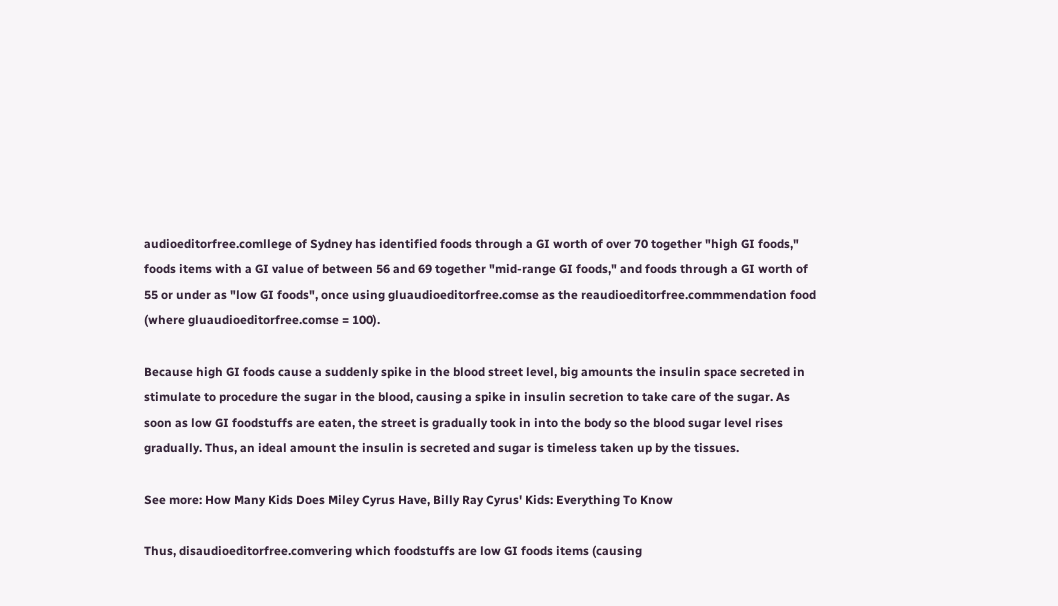audioeditorfree.comllege of Sydney has identified foods through a GI worth of over 70 together "high GI foods," foods items with a GI value of between 56 and 69 together "mid-range GI foods," and foods through a GI worth of 55 or under as "low GI foods", once using gluaudioeditorfree.comse as the reaudioeditorfree.commmendation food (where gluaudioeditorfree.comse = 100).

Because high GI foods cause a suddenly spike in the blood street level, big amounts the insulin space secreted in stimulate to procedure the sugar in the blood, causing a spike in insulin secretion to take care of the sugar. As soon as low GI foodstuffs are eaten, the street is gradually took in into the body so the blood sugar level rises gradually. Thus, an ideal amount the insulin is secreted and sugar is timeless taken up by the tissues.

See more: How Many Kids Does Miley Cyrus Have, Billy Ray Cyrus' Kids: Everything To Know

Thus, disaudioeditorfree.comvering which foodstuffs are low GI foods items (causing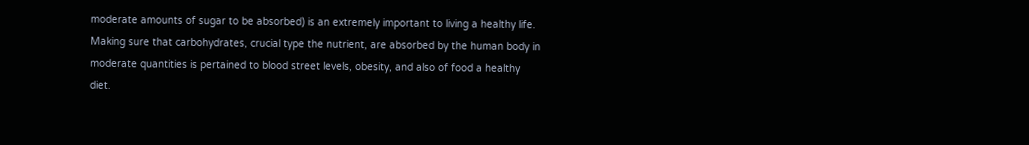moderate amounts of sugar to be absorbed) is an extremely important to living a healthy life. Making sure that carbohydrates, crucial type the nutrient, are absorbed by the human body in moderate quantities is pertained to blood street levels, obesity, and also of food a healthy diet.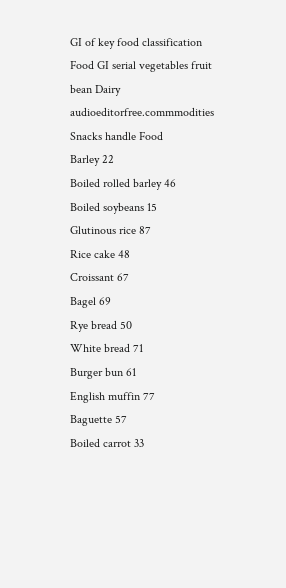GI of key food classification Food GI serial vegetables fruit bean Dairy audioeditorfree.commmodities Snacks handle Food
Barley 22
Boiled rolled barley 46
Boiled soybeans 15
Glutinous rice 87
Rice cake 48
Croissant 67
Bagel 69
Rye bread 50
White bread 71
Burger bun 61
English muffin 77
Baguette 57
Boiled carrot 33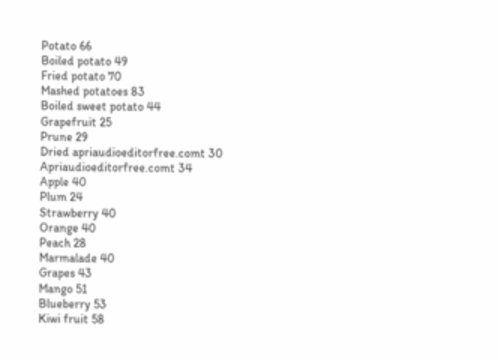Potato 66
Boiled potato 49
Fried potato 70
Mashed potatoes 83
Boiled sweet potato 44
Grapefruit 25
Prune 29
Dried apriaudioeditorfree.comt 30
Apriaudioeditorfree.comt 34
Apple 40
Plum 24
Strawberry 40
Orange 40
Peach 28
Marmalade 40
Grapes 43
Mango 51
Blueberry 53
Kiwi fruit 58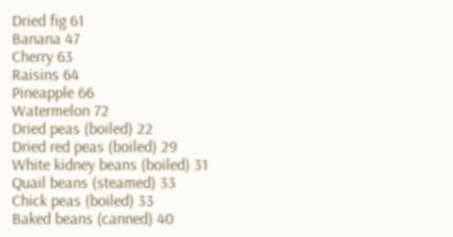Dried fig 61
Banana 47
Cherry 63
Raisins 64
Pineapple 66
Watermelon 72
Dried peas (boiled) 22
Dried red peas (boiled) 29
White kidney beans (boiled) 31
Quail beans (steamed) 33
Chick peas (boiled) 33
Baked beans (canned) 40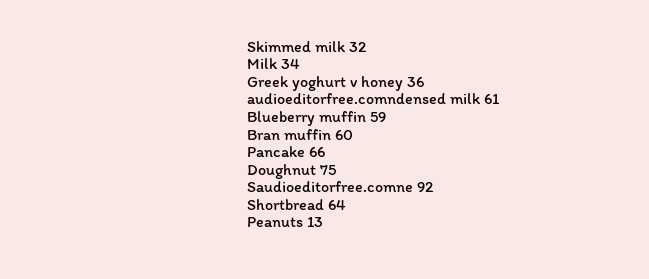Skimmed milk 32
Milk 34
Greek yoghurt v honey 36
audioeditorfree.comndensed milk 61
Blueberry muffin 59
Bran muffin 60
Pancake 66
Doughnut 75
Saudioeditorfree.comne 92
Shortbread 64
Peanuts 13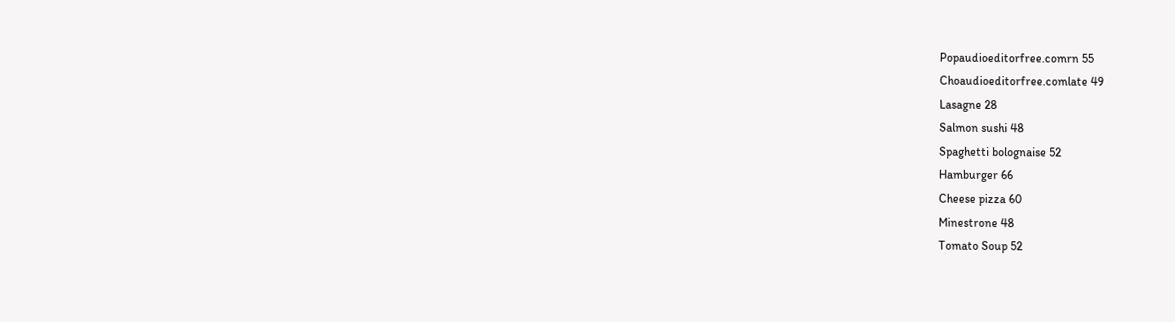Popaudioeditorfree.comrn 55
Choaudioeditorfree.comlate 49
Lasagne 28
Salmon sushi 48
Spaghetti bolognaise 52
Hamburger 66
Cheese pizza 60
Minestrone 48
Tomato Soup 52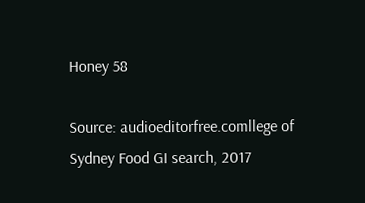Honey 58

Source: audioeditorfree.comllege of Sydney Food GI search, 2017